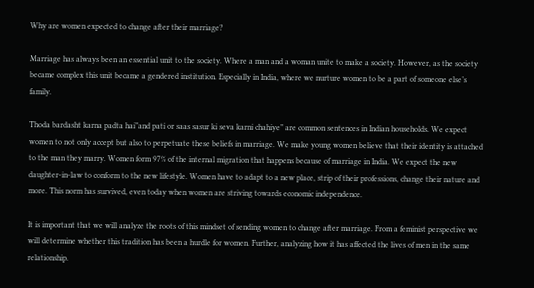Why are women expected to change after their marriage?

Marriage has always been an essential unit to the society. Where a man and a woman unite to make a society. However, as the society became complex this unit became a gendered institution. Especially in India, where we nurture women to be a part of someone else’s family.

Thoda bardasht karna padta hai”and pati or saas sasur ki seva karni chahiye” are common sentences in Indian households. We expect women to not only accept but also to perpetuate these beliefs in marriage. We make young women believe that their identity is attached to the man they marry. Women form 97% of the internal migration that happens because of marriage in India. We expect the new daughter-in-law to conform to the new lifestyle. Women have to adapt to a new place, strip of their professions, change their nature and more. This norm has survived, even today when women are striving towards economic independence.

It is important that we will analyze the roots of this mindset of sending women to change after marriage. From a feminist perspective we will determine whether this tradition has been a hurdle for women. Further, analyzing how it has affected the lives of men in the same relationship.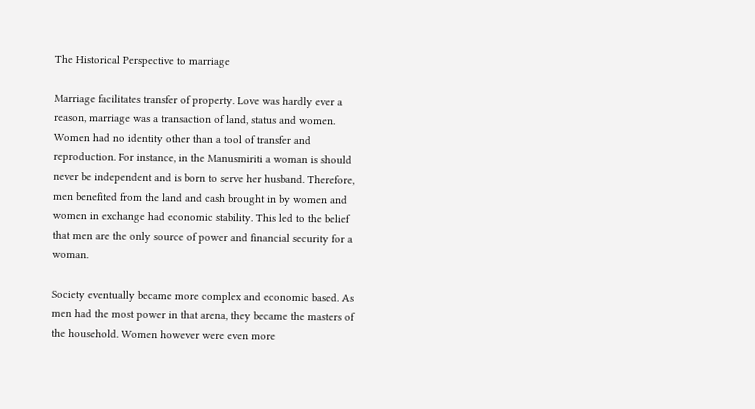The Historical Perspective to marriage

Marriage facilitates transfer of property. Love was hardly ever a reason, marriage was a transaction of land, status and women. Women had no identity other than a tool of transfer and reproduction. For instance, in the Manusmiriti a woman is should never be independent and is born to serve her husband. Therefore, men benefited from the land and cash brought in by women and women in exchange had economic stability. This led to the belief that men are the only source of power and financial security for a woman.

Society eventually became more complex and economic based. As men had the most power in that arena, they became the masters of the household. Women however were even more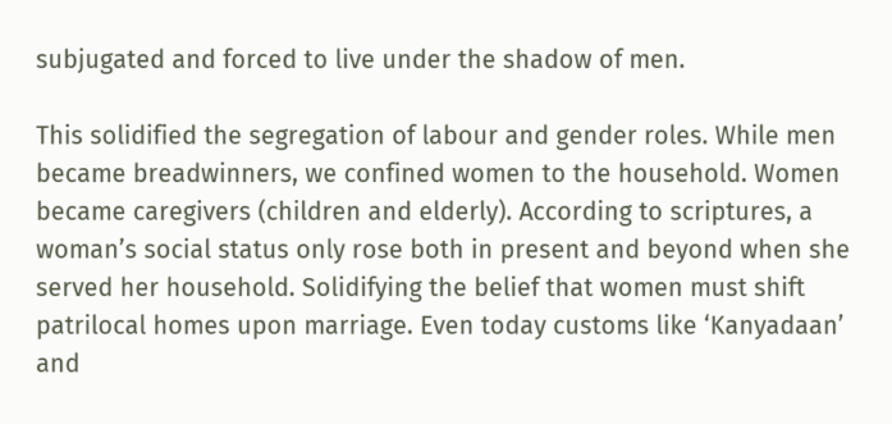subjugated and forced to live under the shadow of men.

This solidified the segregation of labour and gender roles. While men became breadwinners, we confined women to the household. Women became caregivers (children and elderly). According to scriptures, a woman’s social status only rose both in present and beyond when she served her household. Solidifying the belief that women must shift patrilocal homes upon marriage. Even today customs like ‘Kanyadaan’ and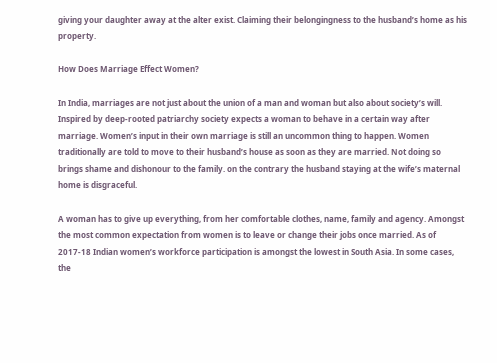giving your daughter away at the alter exist. Claiming their belongingness to the husband’s home as his property.

How Does Marriage Effect Women?

In India, marriages are not just about the union of a man and woman but also about society’s will. Inspired by deep-rooted patriarchy society expects a woman to behave in a certain way after marriage. Women’s input in their own marriage is still an uncommon thing to happen. Women traditionally are told to move to their husband’s house as soon as they are married. Not doing so brings shame and dishonour to the family. on the contrary the husband staying at the wife’s maternal home is disgraceful.

A woman has to give up everything, from her comfortable clothes, name, family and agency. Amongst the most common expectation from women is to leave or change their jobs once married. As of 2017-18 Indian women’s workforce participation is amongst the lowest in South Asia. In some cases, the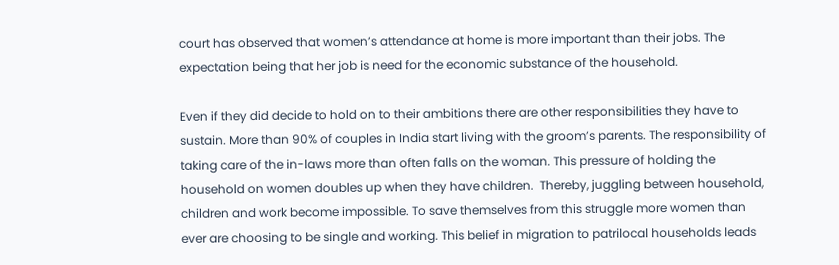court has observed that women’s attendance at home is more important than their jobs. The expectation being that her job is need for the economic substance of the household.

Even if they did decide to hold on to their ambitions there are other responsibilities they have to sustain. More than 90% of couples in India start living with the groom’s parents. The responsibility of taking care of the in-laws more than often falls on the woman. This pressure of holding the household on women doubles up when they have children.  Thereby, juggling between household, children and work become impossible. To save themselves from this struggle more women than ever are choosing to be single and working. This belief in migration to patrilocal households leads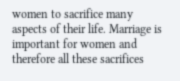women to sacrifice many aspects of their life. Marriage is important for women and therefore all these sacrifices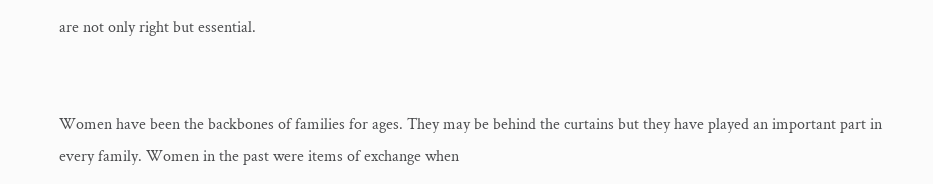are not only right but essential.


Women have been the backbones of families for ages. They may be behind the curtains but they have played an important part in every family. Women in the past were items of exchange when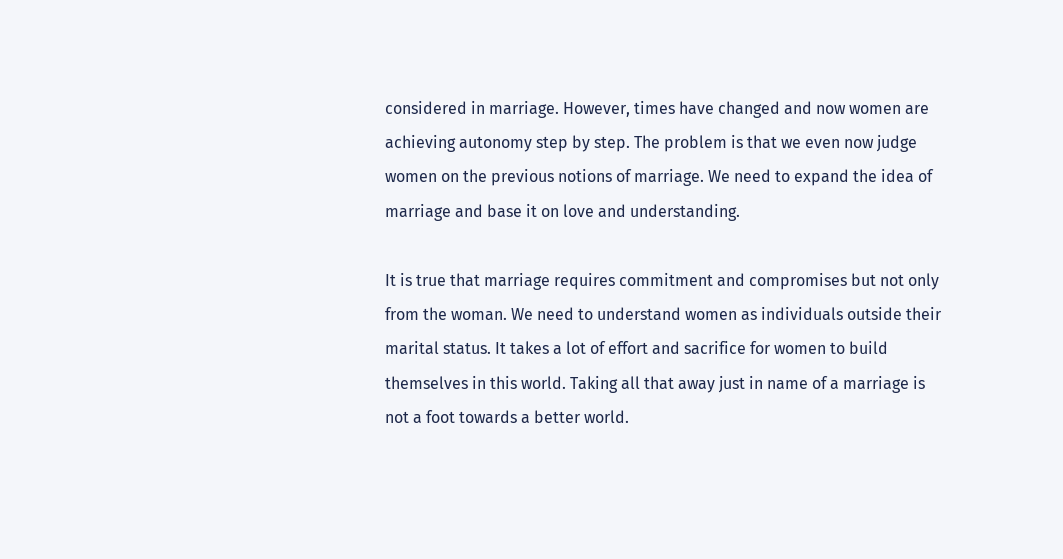considered in marriage. However, times have changed and now women are achieving autonomy step by step. The problem is that we even now judge women on the previous notions of marriage. We need to expand the idea of marriage and base it on love and understanding.

It is true that marriage requires commitment and compromises but not only from the woman. We need to understand women as individuals outside their marital status. It takes a lot of effort and sacrifice for women to build themselves in this world. Taking all that away just in name of a marriage is not a foot towards a better world.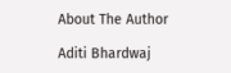About The Author

Aditi Bhardwaj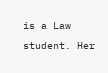is a Law student. Her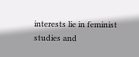interests lie in feminist studies and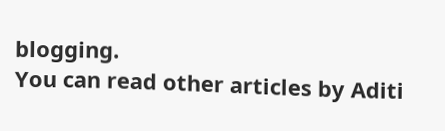blogging.
You can read other articles by Aditi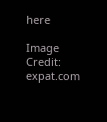here

Image Credit: expat.com